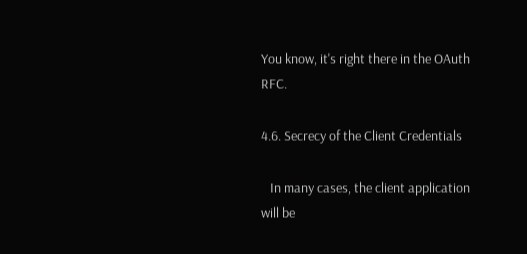You know, it's right there in the OAuth RFC.

4.6. Secrecy of the Client Credentials

   In many cases, the client application will be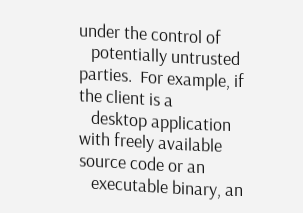under the control of
   potentially untrusted parties.  For example, if the client is a
   desktop application with freely available source code or an
   executable binary, an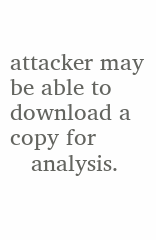attacker may be able to download a copy for
   analysis.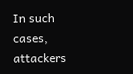In such cases, attackers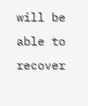will be able to recover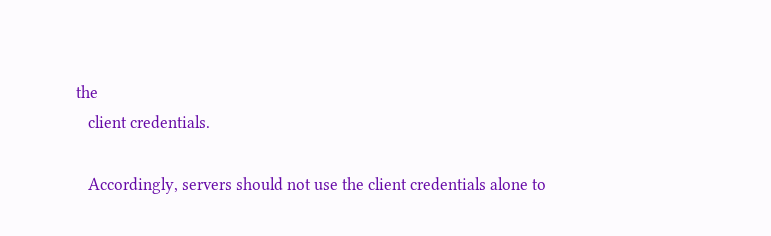the
   client credentials.

   Accordingly, servers should not use the client credentials alone to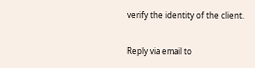verify the identity of the client.

Reply via email to